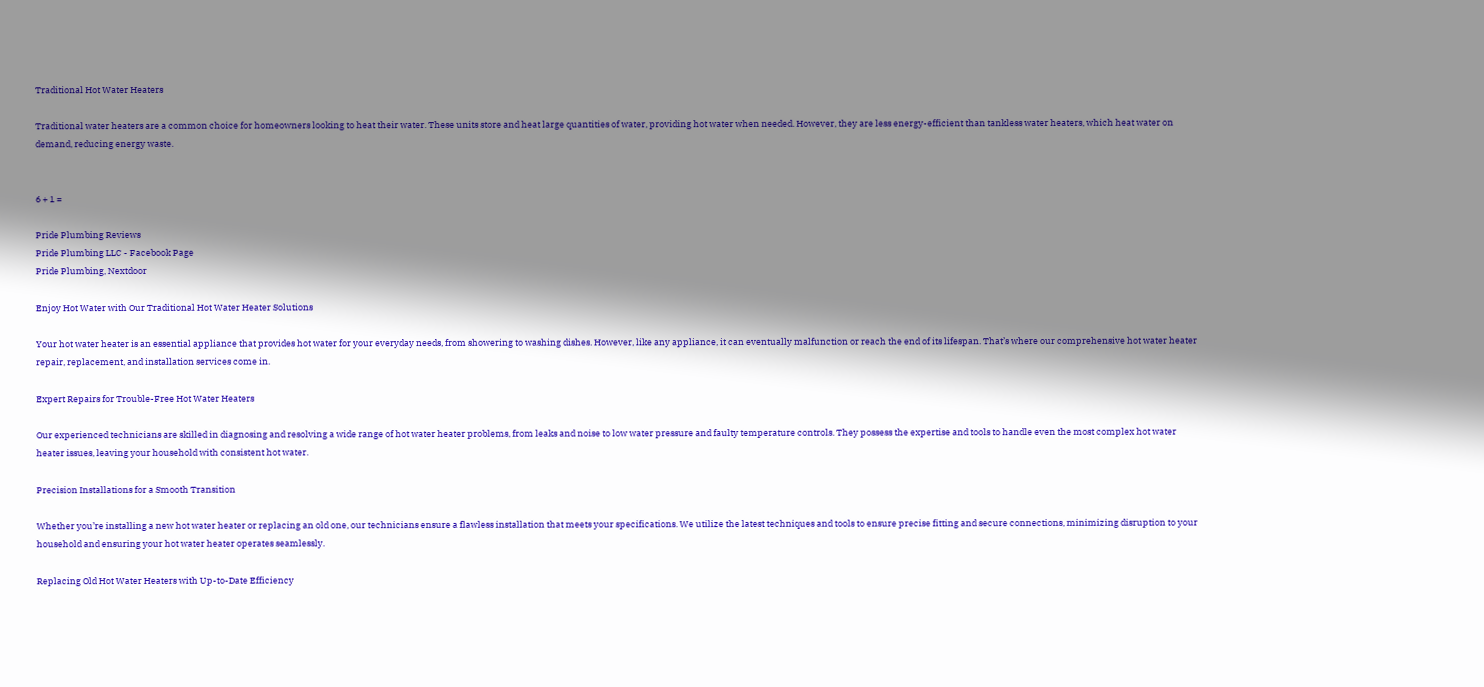Traditional Hot Water Heaters

Traditional water heaters are a common choice for homeowners looking to heat their water. These units store and heat large quantities of water, providing hot water when needed. However, they are less energy-efficient than tankless water heaters, which heat water on demand, reducing energy waste.


6 + 1 =

Pride Plumbing Reviews
Pride Plumbing LLC - Facebook Page
Pride Plumbing, Nextdoor

Enjoy Hot Water with Our Traditional Hot Water Heater Solutions

Your hot water heater is an essential appliance that provides hot water for your everyday needs, from showering to washing dishes. However, like any appliance, it can eventually malfunction or reach the end of its lifespan. That’s where our comprehensive hot water heater repair, replacement, and installation services come in.

Expert Repairs for Trouble-Free Hot Water Heaters

Our experienced technicians are skilled in diagnosing and resolving a wide range of hot water heater problems, from leaks and noise to low water pressure and faulty temperature controls. They possess the expertise and tools to handle even the most complex hot water heater issues, leaving your household with consistent hot water.

Precision Installations for a Smooth Transition

Whether you’re installing a new hot water heater or replacing an old one, our technicians ensure a flawless installation that meets your specifications. We utilize the latest techniques and tools to ensure precise fitting and secure connections, minimizing disruption to your household and ensuring your hot water heater operates seamlessly.

Replacing Old Hot Water Heaters with Up-to-Date Efficiency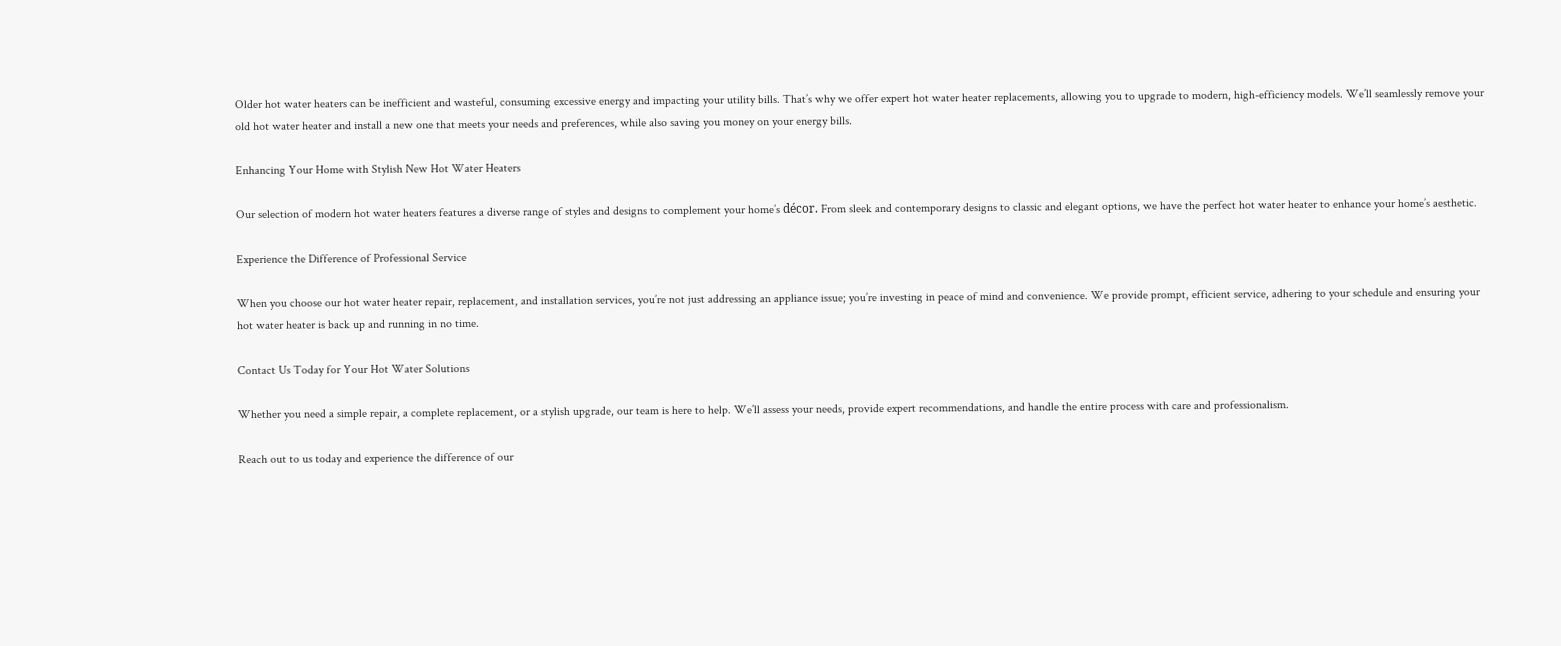Older hot water heaters can be inefficient and wasteful, consuming excessive energy and impacting your utility bills. That’s why we offer expert hot water heater replacements, allowing you to upgrade to modern, high-efficiency models. We’ll seamlessly remove your old hot water heater and install a new one that meets your needs and preferences, while also saving you money on your energy bills.

Enhancing Your Home with Stylish New Hot Water Heaters

Our selection of modern hot water heaters features a diverse range of styles and designs to complement your home’s décor. From sleek and contemporary designs to classic and elegant options, we have the perfect hot water heater to enhance your home’s aesthetic.

Experience the Difference of Professional Service

When you choose our hot water heater repair, replacement, and installation services, you’re not just addressing an appliance issue; you’re investing in peace of mind and convenience. We provide prompt, efficient service, adhering to your schedule and ensuring your hot water heater is back up and running in no time.

Contact Us Today for Your Hot Water Solutions

Whether you need a simple repair, a complete replacement, or a stylish upgrade, our team is here to help. We’ll assess your needs, provide expert recommendations, and handle the entire process with care and professionalism.

Reach out to us today and experience the difference of our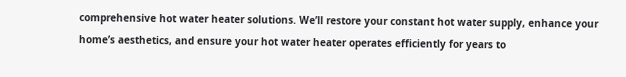comprehensive hot water heater solutions. We’ll restore your constant hot water supply, enhance your home’s aesthetics, and ensure your hot water heater operates efficiently for years to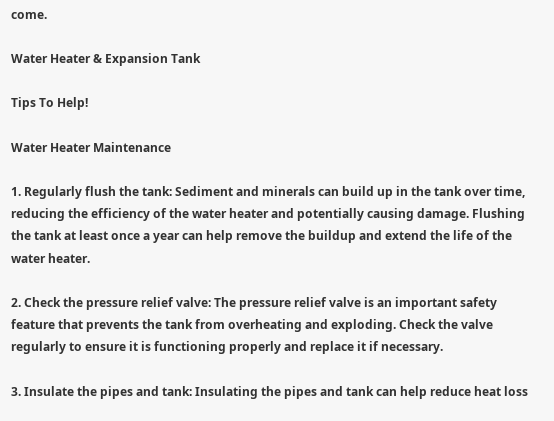come.

Water Heater & Expansion Tank

Tips To Help!

Water Heater Maintenance

1. Regularly flush the tank: Sediment and minerals can build up in the tank over time, reducing the efficiency of the water heater and potentially causing damage. Flushing the tank at least once a year can help remove the buildup and extend the life of the water heater.

2. Check the pressure relief valve: The pressure relief valve is an important safety feature that prevents the tank from overheating and exploding. Check the valve regularly to ensure it is functioning properly and replace it if necessary.

3. Insulate the pipes and tank: Insulating the pipes and tank can help reduce heat loss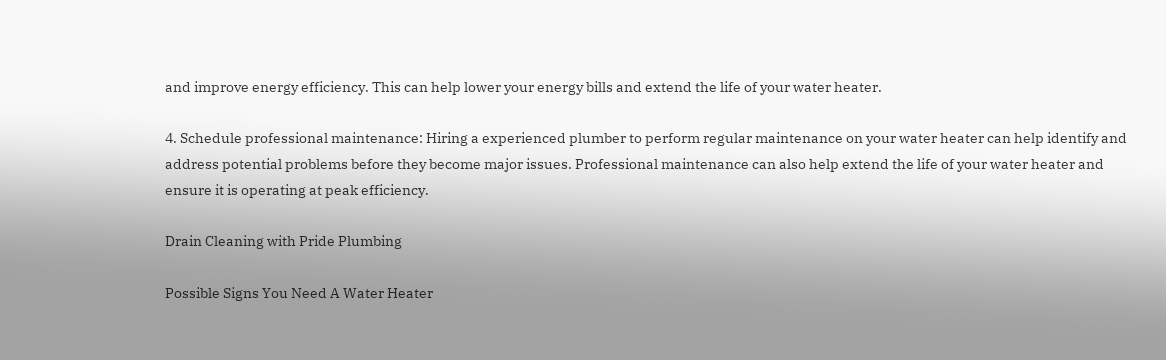and improve energy efficiency. This can help lower your energy bills and extend the life of your water heater.

4. Schedule professional maintenance: Hiring a experienced plumber to perform regular maintenance on your water heater can help identify and address potential problems before they become major issues. Professional maintenance can also help extend the life of your water heater and ensure it is operating at peak efficiency.

Drain Cleaning with Pride Plumbing

Possible Signs You Need A Water Heater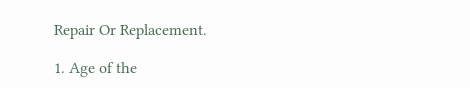Repair Or Replacement.

1. Age of the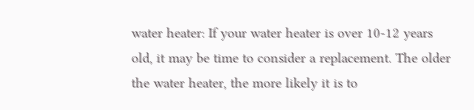water heater: If your water heater is over 10-12 years old, it may be time to consider a replacement. The older the water heater, the more likely it is to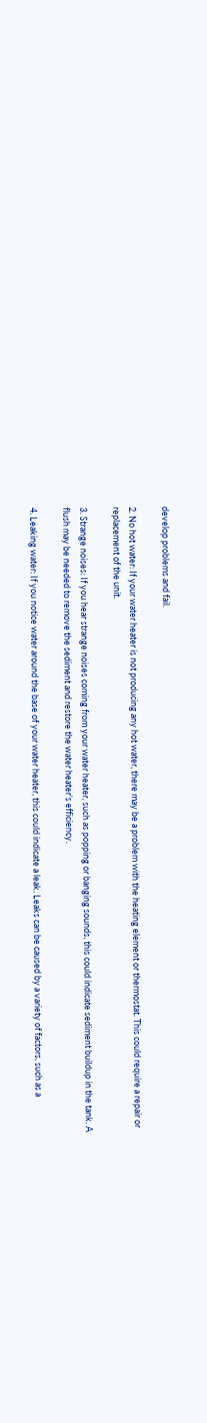develop problems and fail.

2. No hot water: If your water heater is not producing any hot water, there may be a problem with the heating element or thermostat. This could require a repair or replacement of the unit.

3. Strange noises: If you hear strange noises coming from your water heater, such as popping or banging sounds, this could indicate sediment buildup in the tank. A flush may be needed to remove the sediment and restore the water heater’s efficiency.

4. Leaking water: If you notice water around the base of your water heater, this could indicate a leak. Leaks can be caused by a variety of factors, such as a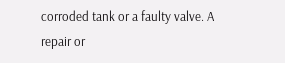corroded tank or a faulty valve. A repair or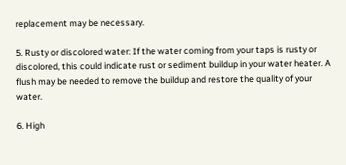replacement may be necessary.

5. Rusty or discolored water: If the water coming from your taps is rusty or discolored, this could indicate rust or sediment buildup in your water heater. A flush may be needed to remove the buildup and restore the quality of your water.

6. High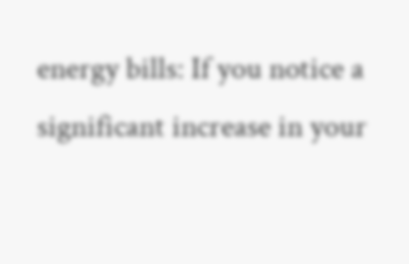energy bills: If you notice a significant increase in your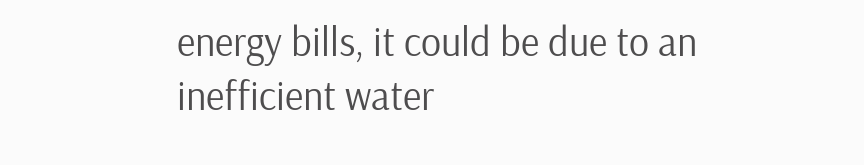energy bills, it could be due to an inefficient water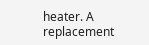heater. A replacement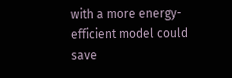with a more energy-efficient model could save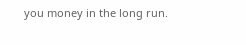you money in the long run.